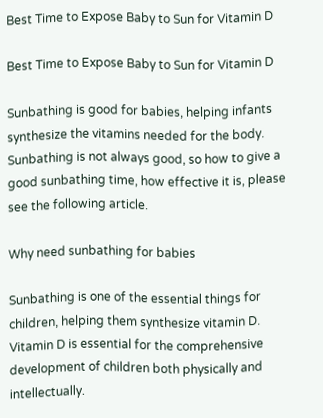Best Time to Expose Baby to Sun for Vitamin D

Best Time to Expose Baby to Sun for Vitamin D

Sunbathing is good for babies, helping infants synthesize the vitamins needed for the body. Sunbathing is not always good, so how to give a good sunbathing time, how effective it is, please see the following article.

Why need sunbathing for babies

Sunbathing is one of the essential things for children, helping them synthesize vitamin D. Vitamin D is essential for the comprehensive development of children both physically and intellectually.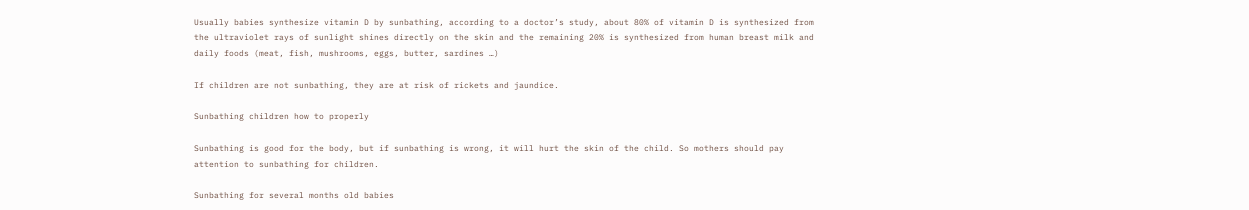Usually babies synthesize vitamin D by sunbathing, according to a doctor’s study, about 80% of vitamin D is synthesized from the ultraviolet rays of sunlight shines directly on the skin and the remaining 20% is synthesized from human breast milk and daily foods (meat, fish, mushrooms, eggs, butter, sardines …)

If children are not sunbathing, they are at risk of rickets and jaundice.

Sunbathing children how to properly

Sunbathing is good for the body, but if sunbathing is wrong, it will hurt the skin of the child. So mothers should pay attention to sunbathing for children.

Sunbathing for several months old babies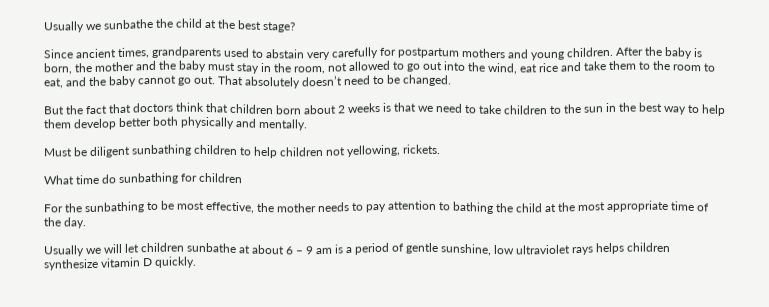Usually we sunbathe the child at the best stage?

Since ancient times, grandparents used to abstain very carefully for postpartum mothers and young children. After the baby is born, the mother and the baby must stay in the room, not allowed to go out into the wind, eat rice and take them to the room to eat, and the baby cannot go out. That absolutely doesn’t need to be changed.

But the fact that doctors think that children born about 2 weeks is that we need to take children to the sun in the best way to help them develop better both physically and mentally.

Must be diligent sunbathing children to help children not yellowing, rickets.

What time do sunbathing for children

For the sunbathing to be most effective, the mother needs to pay attention to bathing the child at the most appropriate time of the day.

Usually we will let children sunbathe at about 6 – 9 am is a period of gentle sunshine, low ultraviolet rays helps children synthesize vitamin D quickly.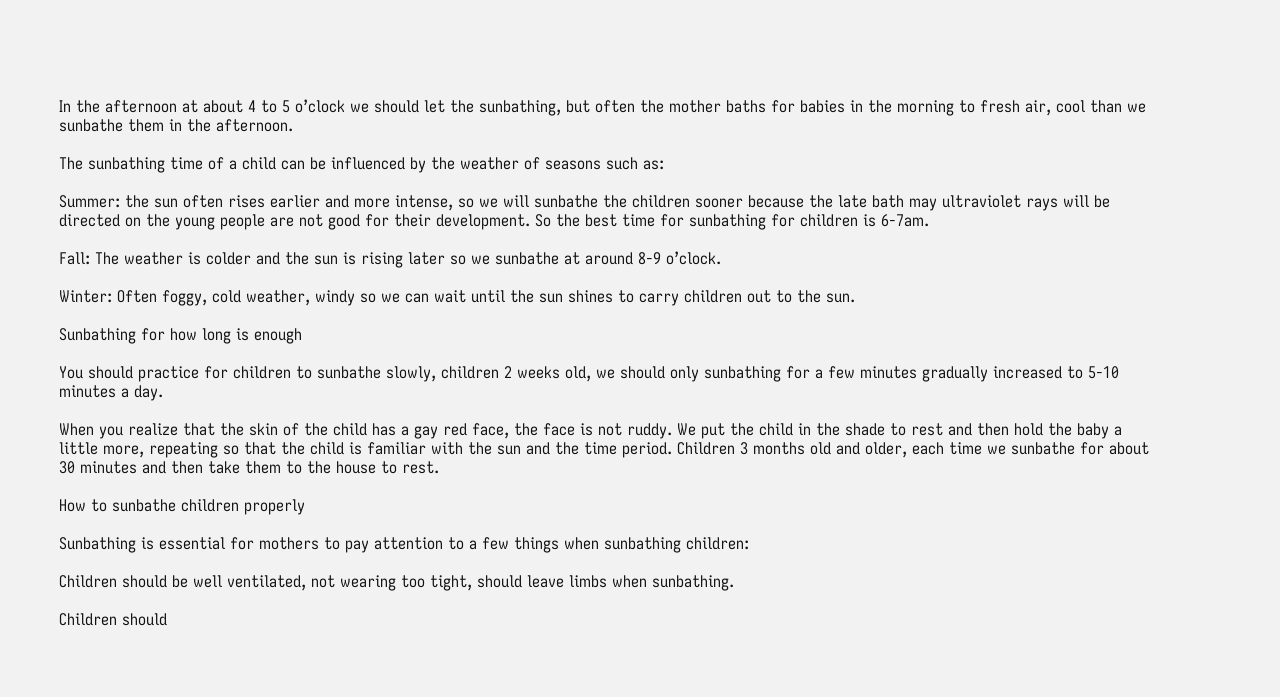In the afternoon at about 4 to 5 o’clock we should let the sunbathing, but often the mother baths for babies in the morning to fresh air, cool than we sunbathe them in the afternoon.

The sunbathing time of a child can be influenced by the weather of seasons such as:

Summer: the sun often rises earlier and more intense, so we will sunbathe the children sooner because the late bath may ultraviolet rays will be directed on the young people are not good for their development. So the best time for sunbathing for children is 6-7am.

Fall: The weather is colder and the sun is rising later so we sunbathe at around 8-9 o’clock.

Winter: Often foggy, cold weather, windy so we can wait until the sun shines to carry children out to the sun.

Sunbathing for how long is enough

You should practice for children to sunbathe slowly, children 2 weeks old, we should only sunbathing for a few minutes gradually increased to 5-10 minutes a day.

When you realize that the skin of the child has a gay red face, the face is not ruddy. We put the child in the shade to rest and then hold the baby a little more, repeating so that the child is familiar with the sun and the time period. Children 3 months old and older, each time we sunbathe for about 30 minutes and then take them to the house to rest.

How to sunbathe children properly

Sunbathing is essential for mothers to pay attention to a few things when sunbathing children:

Children should be well ventilated, not wearing too tight, should leave limbs when sunbathing.

Children should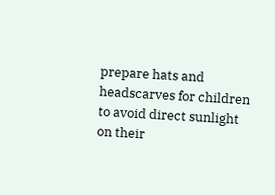prepare hats and headscarves for children to avoid direct sunlight on their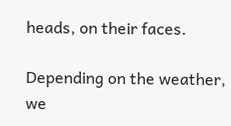heads, on their faces.

Depending on the weather, we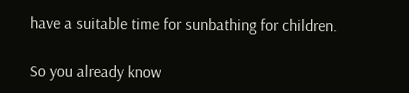have a suitable time for sunbathing for children.

So you already know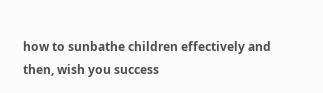how to sunbathe children effectively and then, wish you success